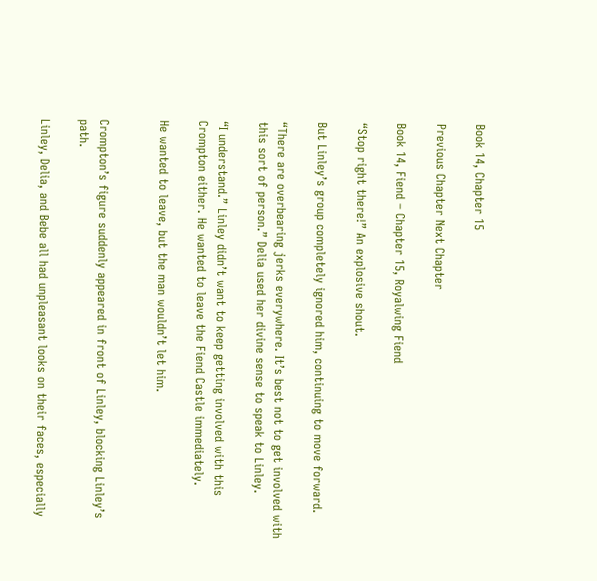Book 14, Chapter 15

Previous Chapter Next Chapter

Book 14, Fiend – Chapter 15, Royalwing Fiend

“Stop right there!” An explosive shout.

But Linley’s group completely ignored him, continuing to move forward.

“There are overbearing jerks everywhere. It’s best not to get involved with this sort of person.” Delia used her divine sense to speak to Linley.

“I understand.” Linley didn’t want to keep getting involved with this Crompton either. He wanted to leave the Fiend Castle immediately.

He wanted to leave, but the man wouldn’t let him.


Crompton’s figure suddenly appeared in front of Linley, blocking Linley’s path.

Linley, Delia, and Bebe all had unpleasant looks on their faces, especially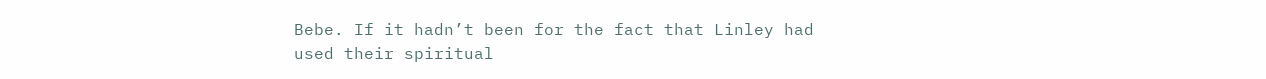Bebe. If it hadn’t been for the fact that Linley had used their spiritual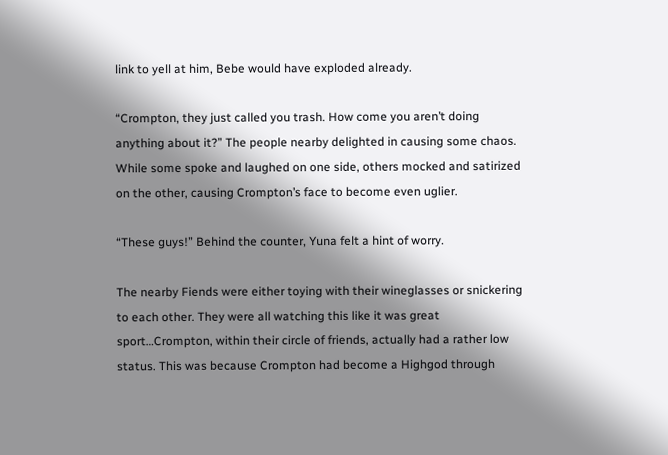link to yell at him, Bebe would have exploded already.

“Crompton, they just called you trash. How come you aren’t doing anything about it?” The people nearby delighted in causing some chaos. While some spoke and laughed on one side, others mocked and satirized on the other, causing Crompton’s face to become even uglier.

“These guys!” Behind the counter, Yuna felt a hint of worry.

The nearby Fiends were either toying with their wineglasses or snickering to each other. They were all watching this like it was great sport…Crompton, within their circle of friends, actually had a rather low status. This was because Crompton had become a Highgod through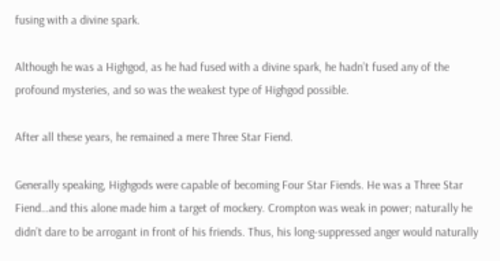fusing with a divine spark.

Although he was a Highgod, as he had fused with a divine spark, he hadn’t fused any of the profound mysteries, and so was the weakest type of Highgod possible.

After all these years, he remained a mere Three Star Fiend.

Generally speaking, Highgods were capable of becoming Four Star Fiends. He was a Three Star Fiend…and this alone made him a target of mockery. Crompton was weak in power; naturally he didn’t dare to be arrogant in front of his friends. Thus, his long-suppressed anger would naturally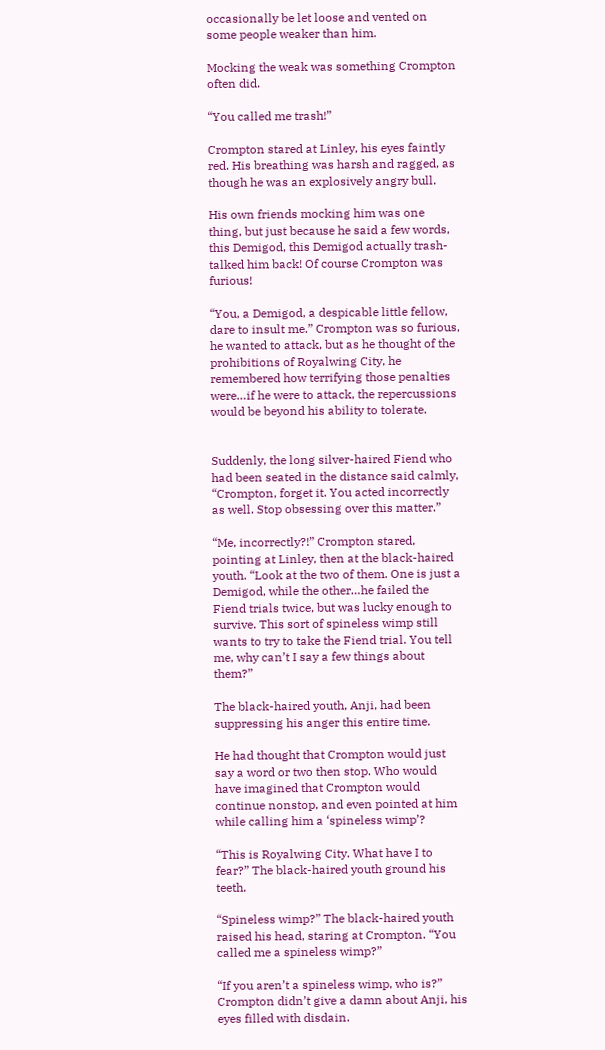occasionally be let loose and vented on some people weaker than him.

Mocking the weak was something Crompton often did.

“You called me trash!”

Crompton stared at Linley, his eyes faintly red. His breathing was harsh and ragged, as though he was an explosively angry bull.

His own friends mocking him was one thing, but just because he said a few words, this Demigod, this Demigod actually trash-talked him back! Of course Crompton was furious!

“You, a Demigod, a despicable little fellow, dare to insult me.” Crompton was so furious, he wanted to attack, but as he thought of the prohibitions of Royalwing City, he remembered how terrifying those penalties were…if he were to attack, the repercussions would be beyond his ability to tolerate.


Suddenly, the long silver-haired Fiend who had been seated in the distance said calmly, “Crompton, forget it. You acted incorrectly as well. Stop obsessing over this matter.”

“Me, incorrectly?!” Crompton stared, pointing at Linley, then at the black-haired youth. “Look at the two of them. One is just a Demigod, while the other…he failed the Fiend trials twice, but was lucky enough to survive. This sort of spineless wimp still wants to try to take the Fiend trial. You tell me, why can’t I say a few things about them?”

The black-haired youth, Anji, had been suppressing his anger this entire time.

He had thought that Crompton would just say a word or two then stop. Who would have imagined that Crompton would continue nonstop, and even pointed at him while calling him a ‘spineless wimp’?

“This is Royalwing City. What have I to fear?” The black-haired youth ground his teeth.

“Spineless wimp?” The black-haired youth raised his head, staring at Crompton. “You called me a spineless wimp?”

“If you aren’t a spineless wimp, who is?” Crompton didn’t give a damn about Anji, his eyes filled with disdain.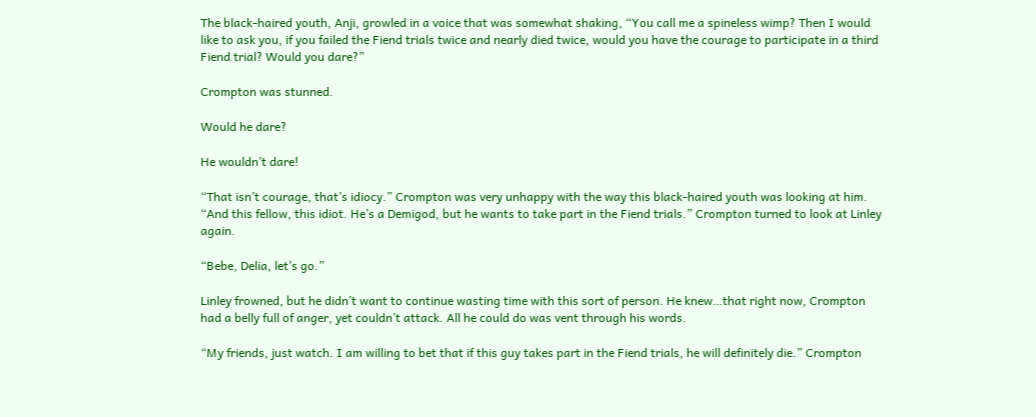The black-haired youth, Anji, growled in a voice that was somewhat shaking, “You call me a spineless wimp? Then I would like to ask you, if you failed the Fiend trials twice and nearly died twice, would you have the courage to participate in a third Fiend trial? Would you dare?”

Crompton was stunned.

Would he dare?

He wouldn’t dare!

“That isn’t courage, that’s idiocy.” Crompton was very unhappy with the way this black-haired youth was looking at him. “And this fellow, this idiot. He’s a Demigod, but he wants to take part in the Fiend trials.” Crompton turned to look at Linley again.

“Bebe, Delia, let’s go.”

Linley frowned, but he didn’t want to continue wasting time with this sort of person. He knew…that right now, Crompton had a belly full of anger, yet couldn’t attack. All he could do was vent through his words.

“My friends, just watch. I am willing to bet that if this guy takes part in the Fiend trials, he will definitely die.” Crompton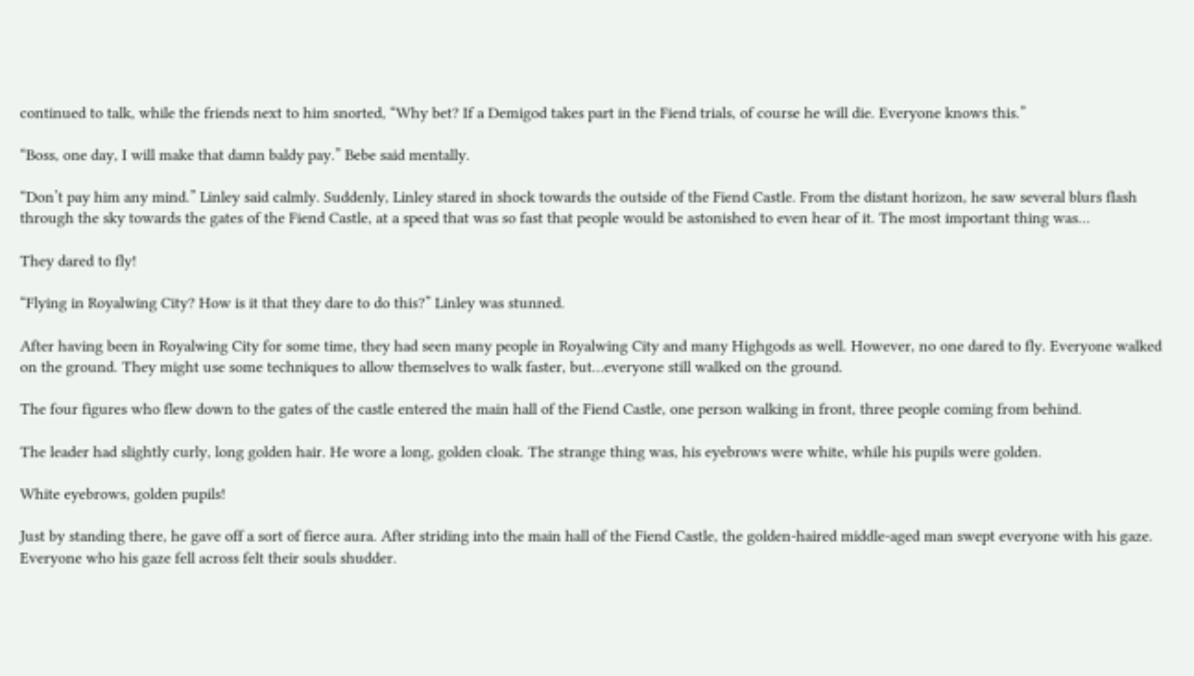continued to talk, while the friends next to him snorted, “Why bet? If a Demigod takes part in the Fiend trials, of course he will die. Everyone knows this.”

“Boss, one day, I will make that damn baldy pay.” Bebe said mentally.

“Don’t pay him any mind.” Linley said calmly. Suddenly, Linley stared in shock towards the outside of the Fiend Castle. From the distant horizon, he saw several blurs flash through the sky towards the gates of the Fiend Castle, at a speed that was so fast that people would be astonished to even hear of it. The most important thing was…

They dared to fly!

“Flying in Royalwing City? How is it that they dare to do this?” Linley was stunned.

After having been in Royalwing City for some time, they had seen many people in Royalwing City and many Highgods as well. However, no one dared to fly. Everyone walked on the ground. They might use some techniques to allow themselves to walk faster, but…everyone still walked on the ground.

The four figures who flew down to the gates of the castle entered the main hall of the Fiend Castle, one person walking in front, three people coming from behind.

The leader had slightly curly, long golden hair. He wore a long, golden cloak. The strange thing was, his eyebrows were white, while his pupils were golden.

White eyebrows, golden pupils!

Just by standing there, he gave off a sort of fierce aura. After striding into the main hall of the Fiend Castle, the golden-haired middle-aged man swept everyone with his gaze. Everyone who his gaze fell across felt their souls shudder.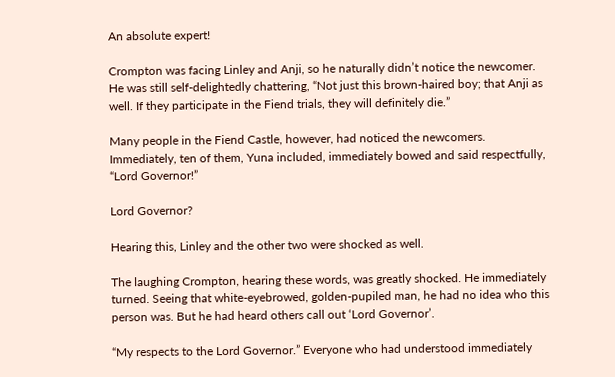An absolute expert!

Crompton was facing Linley and Anji, so he naturally didn’t notice the newcomer. He was still self-delightedly chattering, “Not just this brown-haired boy; that Anji as well. If they participate in the Fiend trials, they will definitely die.”

Many people in the Fiend Castle, however, had noticed the newcomers. Immediately, ten of them, Yuna included, immediately bowed and said respectfully, “Lord Governor!”

Lord Governor?

Hearing this, Linley and the other two were shocked as well.

The laughing Crompton, hearing these words, was greatly shocked. He immediately turned. Seeing that white-eyebrowed, golden-pupiled man, he had no idea who this person was. But he had heard others call out ‘Lord Governor’.

“My respects to the Lord Governor.” Everyone who had understood immediately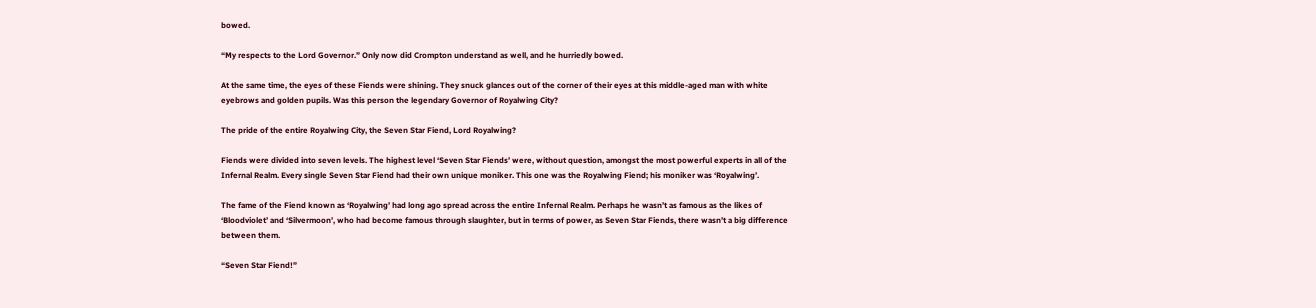bowed.

“My respects to the Lord Governor.” Only now did Crompton understand as well, and he hurriedly bowed.

At the same time, the eyes of these Fiends were shining. They snuck glances out of the corner of their eyes at this middle-aged man with white eyebrows and golden pupils. Was this person the legendary Governor of Royalwing City?

The pride of the entire Royalwing City, the Seven Star Fiend, Lord Royalwing?

Fiends were divided into seven levels. The highest level ‘Seven Star Fiends’ were, without question, amongst the most powerful experts in all of the Infernal Realm. Every single Seven Star Fiend had their own unique moniker. This one was the Royalwing Fiend; his moniker was ‘Royalwing’.

The fame of the Fiend known as ‘Royalwing’ had long ago spread across the entire Infernal Realm. Perhaps he wasn’t as famous as the likes of ‘Bloodviolet’ and ‘Silvermoon’, who had become famous through slaughter, but in terms of power, as Seven Star Fiends, there wasn’t a big difference between them.

“Seven Star Fiend!”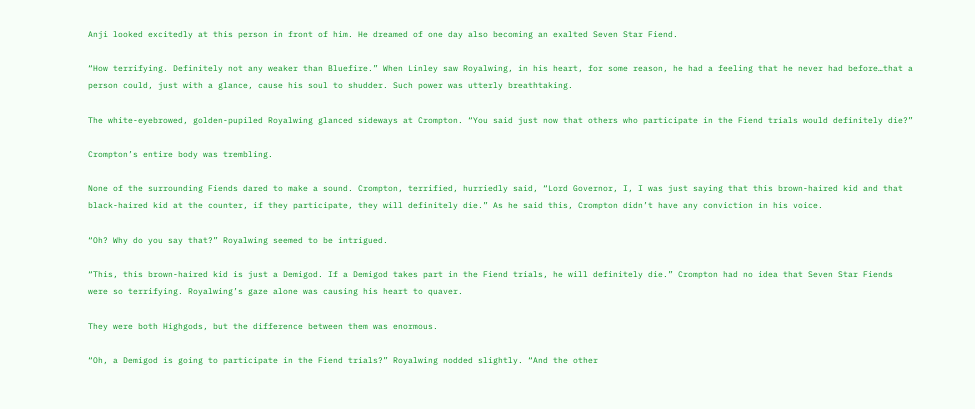Anji looked excitedly at this person in front of him. He dreamed of one day also becoming an exalted Seven Star Fiend.

“How terrifying. Definitely not any weaker than Bluefire.” When Linley saw Royalwing, in his heart, for some reason, he had a feeling that he never had before…that a person could, just with a glance, cause his soul to shudder. Such power was utterly breathtaking.

The white-eyebrowed, golden-pupiled Royalwing glanced sideways at Crompton. “You said just now that others who participate in the Fiend trials would definitely die?”

Crompton’s entire body was trembling.

None of the surrounding Fiends dared to make a sound. Crompton, terrified, hurriedly said, “Lord Governor, I, I was just saying that this brown-haired kid and that black-haired kid at the counter, if they participate, they will definitely die.” As he said this, Crompton didn’t have any conviction in his voice.

“Oh? Why do you say that?” Royalwing seemed to be intrigued.

“This, this brown-haired kid is just a Demigod. If a Demigod takes part in the Fiend trials, he will definitely die.” Crompton had no idea that Seven Star Fiends were so terrifying. Royalwing’s gaze alone was causing his heart to quaver.

They were both Highgods, but the difference between them was enormous.

“Oh, a Demigod is going to participate in the Fiend trials?” Royalwing nodded slightly. “And the other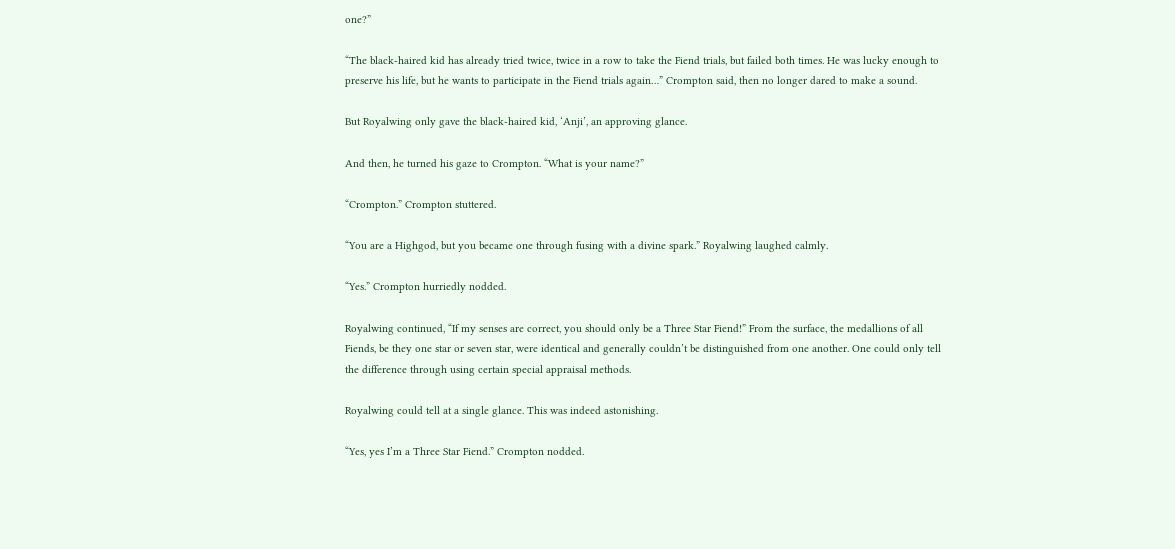one?”

“The black-haired kid has already tried twice, twice in a row to take the Fiend trials, but failed both times. He was lucky enough to preserve his life, but he wants to participate in the Fiend trials again…” Crompton said, then no longer dared to make a sound.

But Royalwing only gave the black-haired kid, ‘Anji’, an approving glance.

And then, he turned his gaze to Crompton. “What is your name?”

“Crompton.” Crompton stuttered.

“You are a Highgod, but you became one through fusing with a divine spark.” Royalwing laughed calmly.

“Yes.” Crompton hurriedly nodded.

Royalwing continued, “If my senses are correct, you should only be a Three Star Fiend!” From the surface, the medallions of all Fiends, be they one star or seven star, were identical and generally couldn’t be distinguished from one another. One could only tell the difference through using certain special appraisal methods.

Royalwing could tell at a single glance. This was indeed astonishing.

“Yes, yes I’m a Three Star Fiend.” Crompton nodded.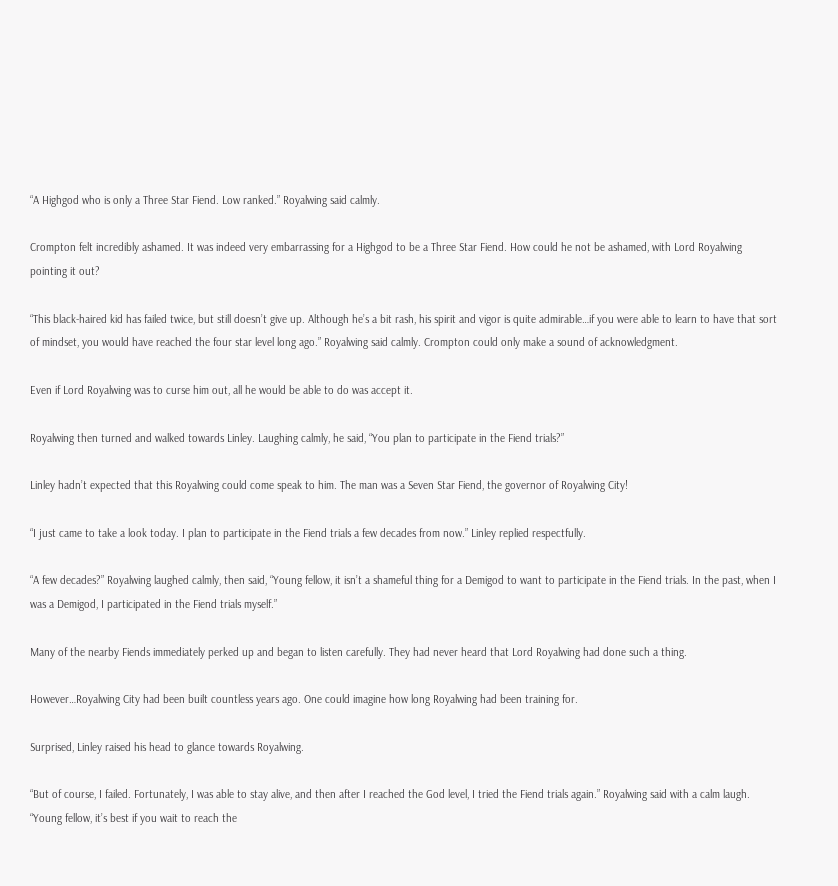“A Highgod who is only a Three Star Fiend. Low ranked.” Royalwing said calmly.

Crompton felt incredibly ashamed. It was indeed very embarrassing for a Highgod to be a Three Star Fiend. How could he not be ashamed, with Lord Royalwing pointing it out?

“This black-haired kid has failed twice, but still doesn’t give up. Although he’s a bit rash, his spirit and vigor is quite admirable…if you were able to learn to have that sort of mindset, you would have reached the four star level long ago.” Royalwing said calmly. Crompton could only make a sound of acknowledgment.

Even if Lord Royalwing was to curse him out, all he would be able to do was accept it.

Royalwing then turned and walked towards Linley. Laughing calmly, he said, “You plan to participate in the Fiend trials?”

Linley hadn’t expected that this Royalwing could come speak to him. The man was a Seven Star Fiend, the governor of Royalwing City!

“I just came to take a look today. I plan to participate in the Fiend trials a few decades from now.” Linley replied respectfully.

“A few decades?” Royalwing laughed calmly, then said, “Young fellow, it isn’t a shameful thing for a Demigod to want to participate in the Fiend trials. In the past, when I was a Demigod, I participated in the Fiend trials myself.”

Many of the nearby Fiends immediately perked up and began to listen carefully. They had never heard that Lord Royalwing had done such a thing.

However…Royalwing City had been built countless years ago. One could imagine how long Royalwing had been training for.

Surprised, Linley raised his head to glance towards Royalwing.

“But of course, I failed. Fortunately, I was able to stay alive, and then after I reached the God level, I tried the Fiend trials again.” Royalwing said with a calm laugh. “Young fellow, it’s best if you wait to reach the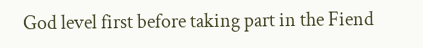God level first before taking part in the Fiend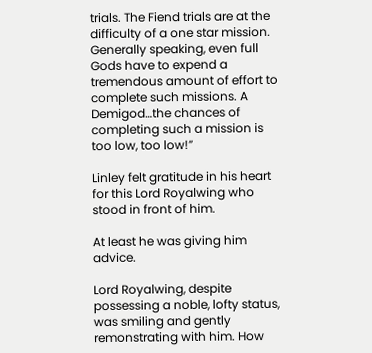trials. The Fiend trials are at the difficulty of a one star mission. Generally speaking, even full Gods have to expend a tremendous amount of effort to complete such missions. A Demigod…the chances of completing such a mission is too low, too low!”

Linley felt gratitude in his heart for this Lord Royalwing who stood in front of him.

At least he was giving him advice.

Lord Royalwing, despite possessing a noble, lofty status, was smiling and gently remonstrating with him. How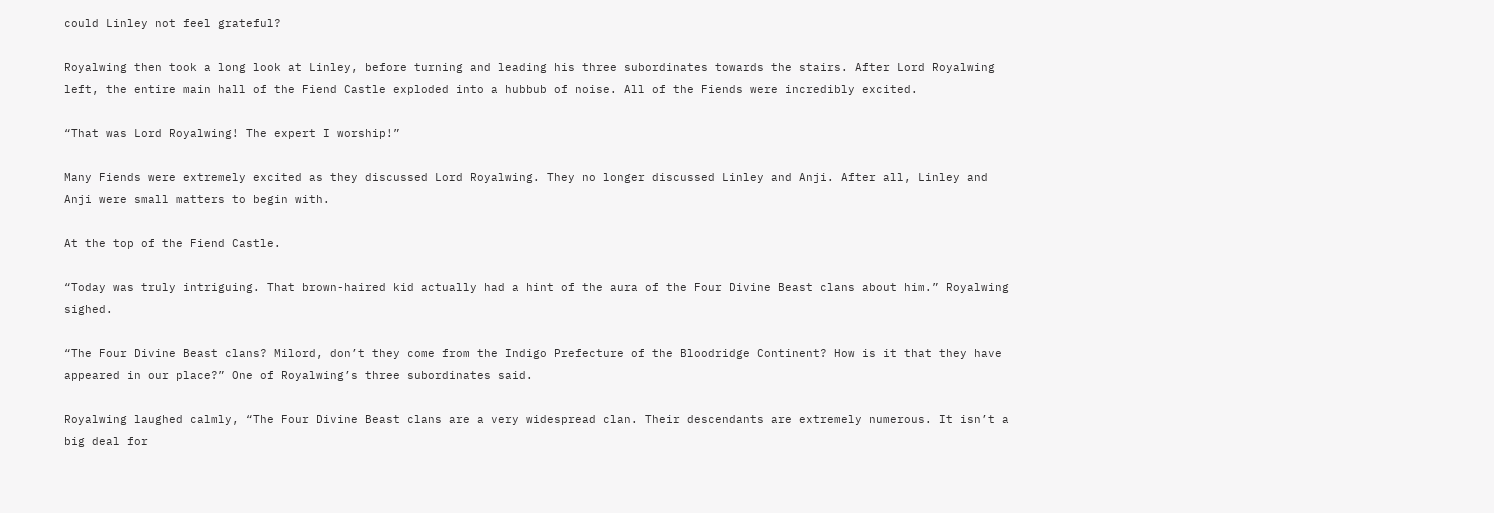could Linley not feel grateful?

Royalwing then took a long look at Linley, before turning and leading his three subordinates towards the stairs. After Lord Royalwing left, the entire main hall of the Fiend Castle exploded into a hubbub of noise. All of the Fiends were incredibly excited.

“That was Lord Royalwing! The expert I worship!”

Many Fiends were extremely excited as they discussed Lord Royalwing. They no longer discussed Linley and Anji. After all, Linley and Anji were small matters to begin with.

At the top of the Fiend Castle.

“Today was truly intriguing. That brown-haired kid actually had a hint of the aura of the Four Divine Beast clans about him.” Royalwing sighed.

“The Four Divine Beast clans? Milord, don’t they come from the Indigo Prefecture of the Bloodridge Continent? How is it that they have appeared in our place?” One of Royalwing’s three subordinates said.

Royalwing laughed calmly, “The Four Divine Beast clans are a very widespread clan. Their descendants are extremely numerous. It isn’t a big deal for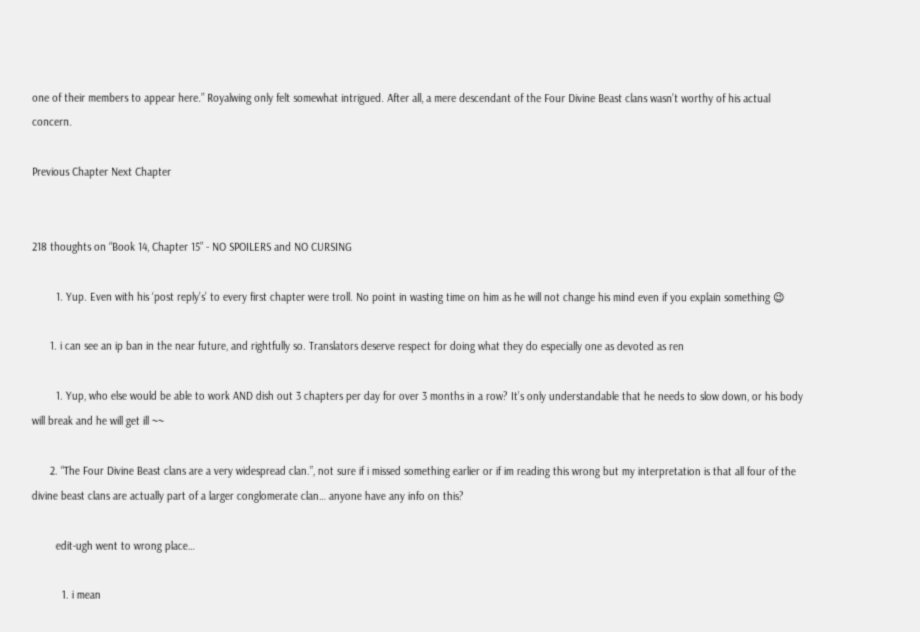one of their members to appear here.” Royalwing only felt somewhat intrigued. After all, a mere descendant of the Four Divine Beast clans wasn’t worthy of his actual concern.

Previous Chapter Next Chapter


218 thoughts on “Book 14, Chapter 15” - NO SPOILERS and NO CURSING

        1. Yup. Even with his ‘post reply’s’ to every first chapter were troll. No point in wasting time on him as he will not change his mind even if you explain something 😉

      1. i can see an ip ban in the near future, and rightfully so. Translators deserve respect for doing what they do especially one as devoted as ren

        1. Yup, who else would be able to work AND dish out 3 chapters per day for over 3 months in a row? It’s only understandable that he needs to slow down, or his body will break and he will get ill ~~

      2. “The Four Divine Beast clans are a very widespread clan.”, not sure if i missed something earlier or if im reading this wrong but my interpretation is that all four of the divine beast clans are actually part of a larger conglomerate clan… anyone have any info on this?

        edit-ugh went to wrong place…

          1. i mean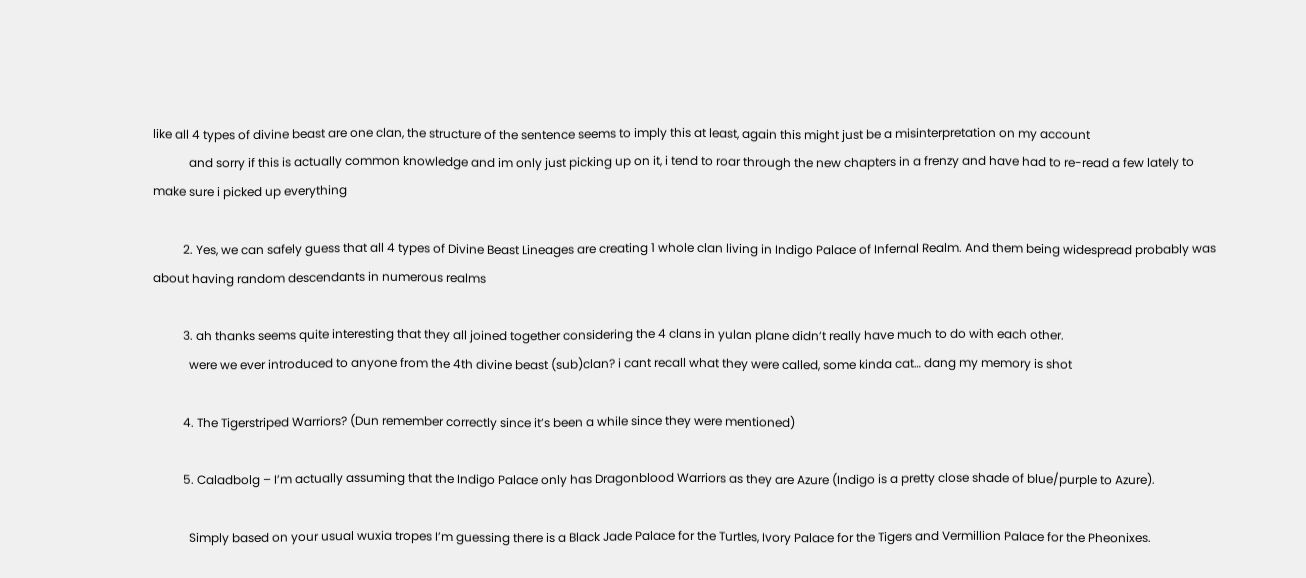like all 4 types of divine beast are one clan, the structure of the sentence seems to imply this at least, again this might just be a misinterpretation on my account
            and sorry if this is actually common knowledge and im only just picking up on it, i tend to roar through the new chapters in a frenzy and have had to re-read a few lately to make sure i picked up everything

          2. Yes, we can safely guess that all 4 types of Divine Beast Lineages are creating 1 whole clan living in Indigo Palace of Infernal Realm. And them being widespread probably was about having random descendants in numerous realms

          3. ah thanks seems quite interesting that they all joined together considering the 4 clans in yulan plane didn’t really have much to do with each other.
            were we ever introduced to anyone from the 4th divine beast (sub)clan? i cant recall what they were called, some kinda cat… dang my memory is shot

          4. The Tigerstriped Warriors? (Dun remember correctly since it’s been a while since they were mentioned)

          5. Caladbolg – I’m actually assuming that the Indigo Palace only has Dragonblood Warriors as they are Azure (Indigo is a pretty close shade of blue/purple to Azure).

            Simply based on your usual wuxia tropes I’m guessing there is a Black Jade Palace for the Turtles, Ivory Palace for the Tigers and Vermillion Palace for the Pheonixes.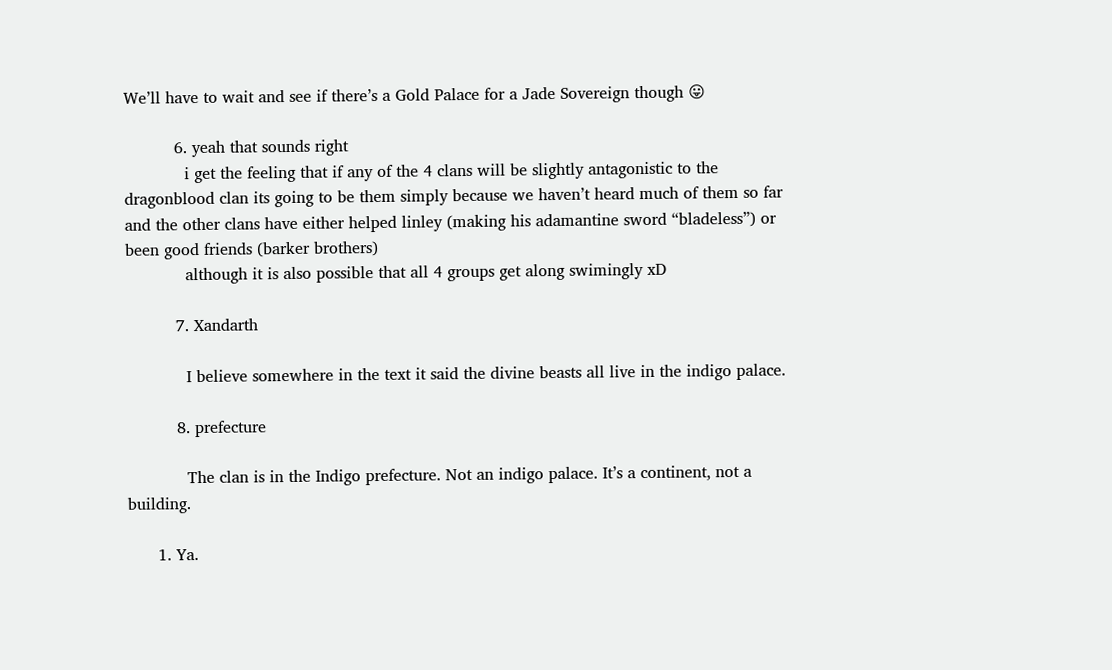We’ll have to wait and see if there’s a Gold Palace for a Jade Sovereign though 😛

          6. yeah that sounds right
            i get the feeling that if any of the 4 clans will be slightly antagonistic to the dragonblood clan its going to be them simply because we haven’t heard much of them so far and the other clans have either helped linley (making his adamantine sword “bladeless”) or been good friends (barker brothers)
            although it is also possible that all 4 groups get along swimingly xD

          7. Xandarth

            I believe somewhere in the text it said the divine beasts all live in the indigo palace.

          8. prefecture

            The clan is in the Indigo prefecture. Not an indigo palace. It’s a continent, not a building.

      1. Ya.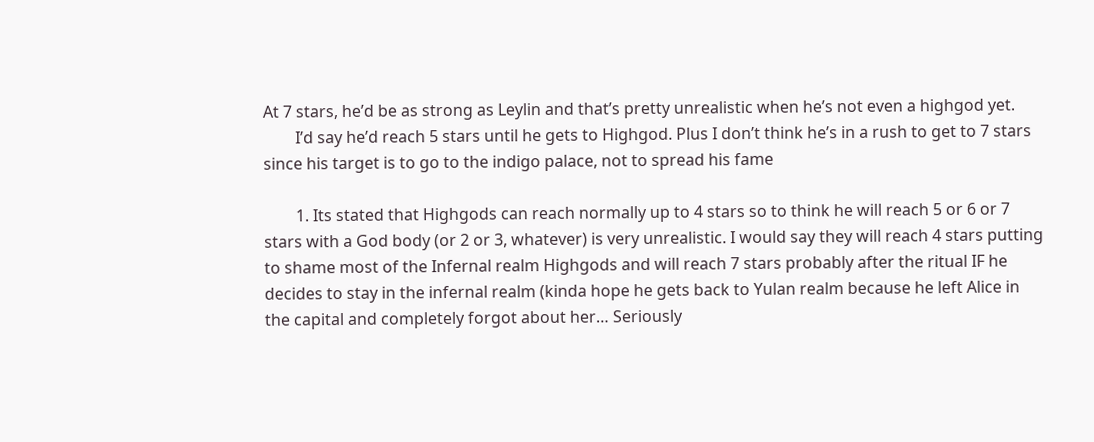At 7 stars, he’d be as strong as Leylin and that’s pretty unrealistic when he’s not even a highgod yet.
        I’d say he’d reach 5 stars until he gets to Highgod. Plus I don’t think he’s in a rush to get to 7 stars since his target is to go to the indigo palace, not to spread his fame

        1. Its stated that Highgods can reach normally up to 4 stars so to think he will reach 5 or 6 or 7 stars with a God body (or 2 or 3, whatever) is very unrealistic. I would say they will reach 4 stars putting to shame most of the Infernal realm Highgods and will reach 7 stars probably after the ritual IF he decides to stay in the infernal realm (kinda hope he gets back to Yulan realm because he left Alice in the capital and completely forgot about her… Seriously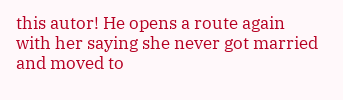this autor! He opens a route again with her saying she never got married and moved to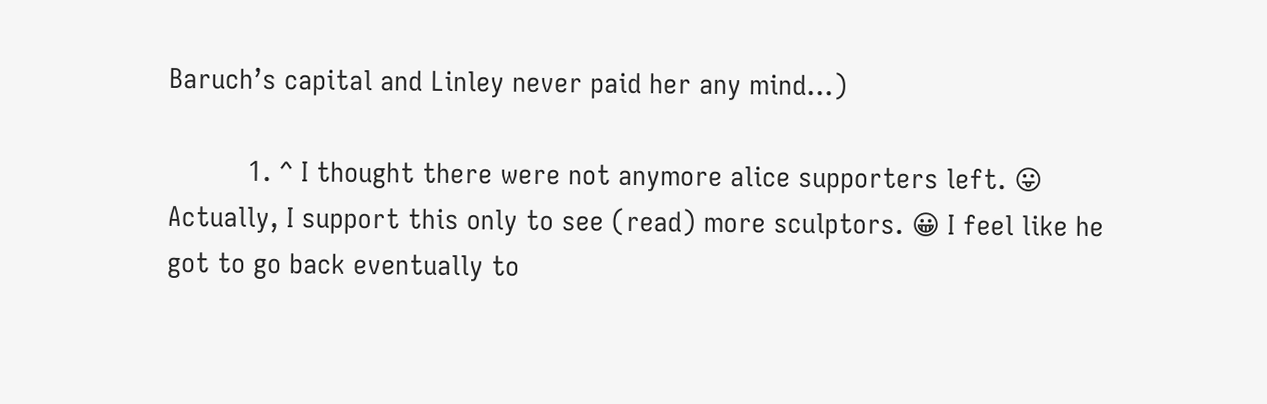Baruch’s capital and Linley never paid her any mind…)

          1. ^ I thought there were not anymore alice supporters left. 😛 Actually, I support this only to see (read) more sculptors. 😀 I feel like he got to go back eventually to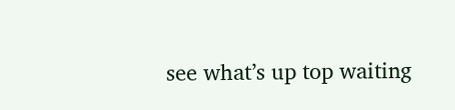see what’s up top waiting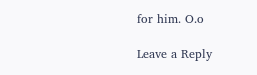for him. O.o

Leave a Reply